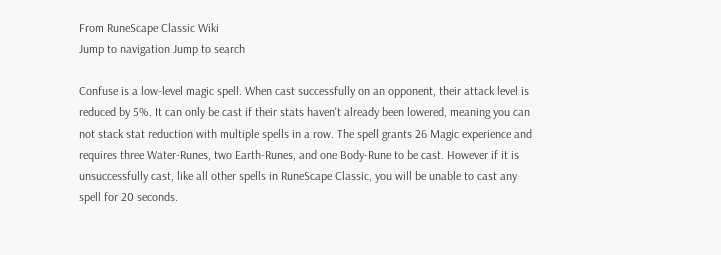From RuneScape Classic Wiki
Jump to navigation Jump to search

Confuse is a low-level magic spell. When cast successfully on an opponent, their attack level is reduced by 5%. It can only be cast if their stats haven't already been lowered, meaning you can not stack stat reduction with multiple spells in a row. The spell grants 26 Magic experience and requires three Water-Runes, two Earth-Runes, and one Body-Rune to be cast. However if it is unsuccessfully cast, like all other spells in RuneScape Classic, you will be unable to cast any spell for 20 seconds.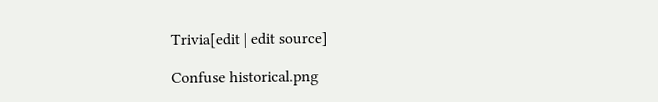Trivia[edit | edit source]

Confuse historical.png